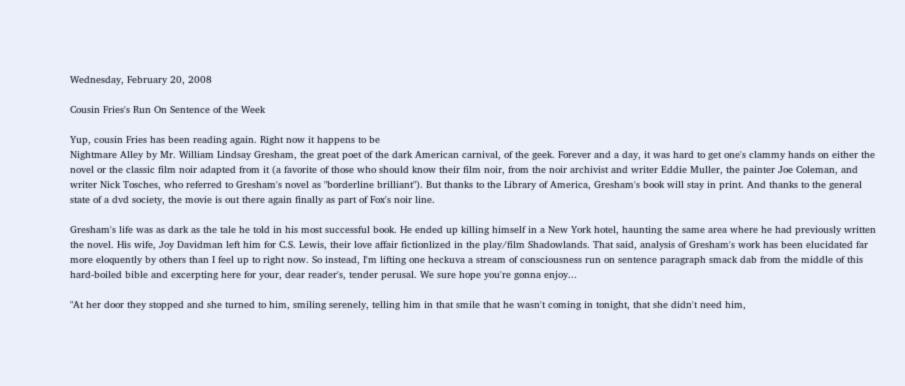Wednesday, February 20, 2008

Cousin Fries's Run On Sentence of the Week

Yup, cousin Fries has been reading again. Right now it happens to be
Nightmare Alley by Mr. William Lindsay Gresham, the great poet of the dark American carnival, of the geek. Forever and a day, it was hard to get one's clammy hands on either the novel or the classic film noir adapted from it (a favorite of those who should know their film noir, from the noir archivist and writer Eddie Muller, the painter Joe Coleman, and writer Nick Tosches, who referred to Gresham's novel as "borderline brilliant"). But thanks to the Library of America, Gresham's book will stay in print. And thanks to the general state of a dvd society, the movie is out there again finally as part of Fox's noir line.

Gresham's life was as dark as the tale he told in his most successful book. He ended up killing himself in a New York hotel, haunting the same area where he had previously written the novel. His wife, Joy Davidman left him for C.S. Lewis, their love affair fictionlized in the play/film Shadowlands. That said, analysis of Gresham's work has been elucidated far more eloquently by others than I feel up to right now. So instead, I'm lifting one heckuva a stream of consciousness run on sentence paragraph smack dab from the middle of this hard-boiled bible and excerpting here for your, dear reader's, tender perusal. We sure hope you're gonna enjoy...

"At her door they stopped and she turned to him, smiling serenely, telling him in that smile that he wasn't coming in tonight, that she didn't need him,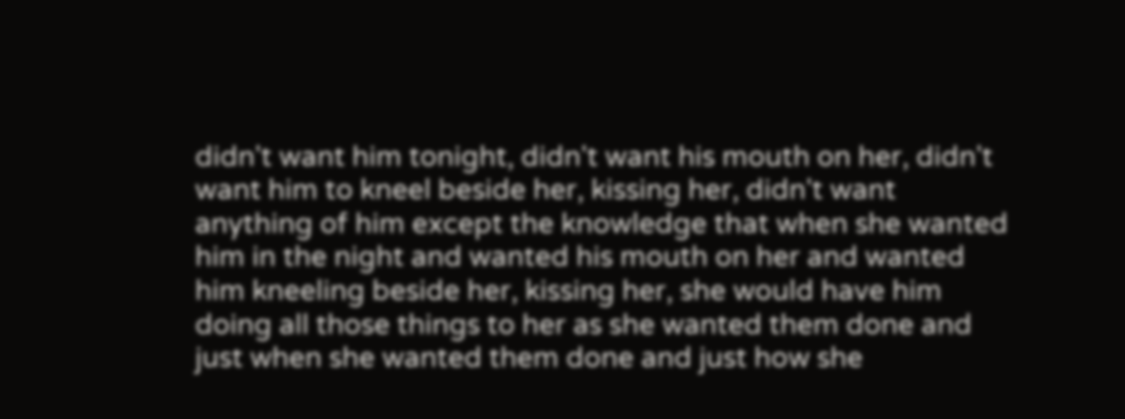didn't want him tonight, didn't want his mouth on her, didn't want him to kneel beside her, kissing her, didn't want anything of him except the knowledge that when she wanted him in the night and wanted his mouth on her and wanted him kneeling beside her, kissing her, she would have him doing all those things to her as she wanted them done and just when she wanted them done and just how she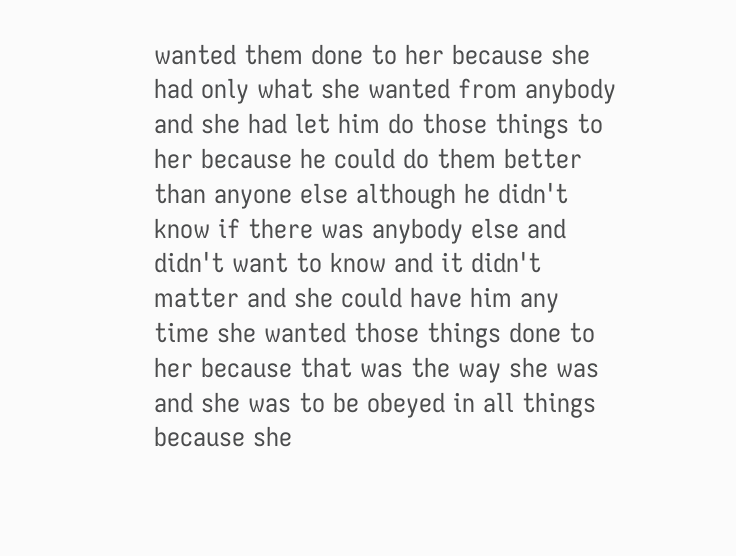wanted them done to her because she had only what she wanted from anybody and she had let him do those things to her because he could do them better than anyone else although he didn't know if there was anybody else and didn't want to know and it didn't matter and she could have him any time she wanted those things done to her because that was the way she was and she was to be obeyed in all things because she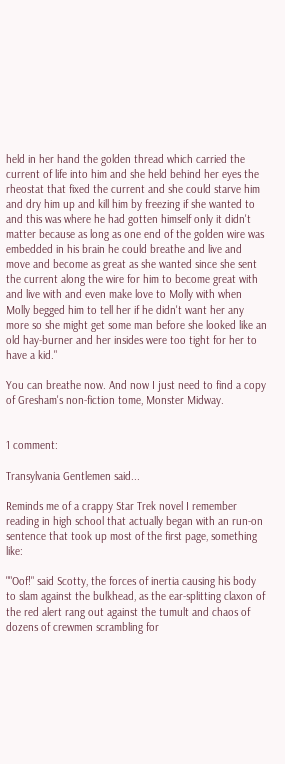held in her hand the golden thread which carried the current of life into him and she held behind her eyes the rheostat that fixed the current and she could starve him and dry him up and kill him by freezing if she wanted to and this was where he had gotten himself only it didn't matter because as long as one end of the golden wire was embedded in his brain he could breathe and live and move and become as great as she wanted since she sent the current along the wire for him to become great with and live with and even make love to Molly with when Molly begged him to tell her if he didn't want her any more so she might get some man before she looked like an old hay-burner and her insides were too tight for her to have a kid."

You can breathe now. And now I just need to find a copy of Gresham's non-fiction tome, Monster Midway.


1 comment:

Transylvania Gentlemen said...

Reminds me of a crappy Star Trek novel I remember reading in high school that actually began with an run-on sentence that took up most of the first page, something like:

""Oof!" said Scotty, the forces of inertia causing his body to slam against the bulkhead, as the ear-splitting claxon of the red alert rang out against the tumult and chaos of dozens of crewmen scrambling for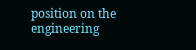position on the engineering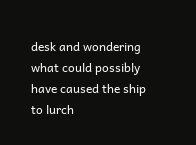desk and wondering what could possibly have caused the ship to lurch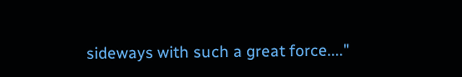sideways with such a great force...."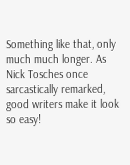Something like that, only much much longer. As Nick Tosches once sarcastically remarked, good writers make it look so easy!